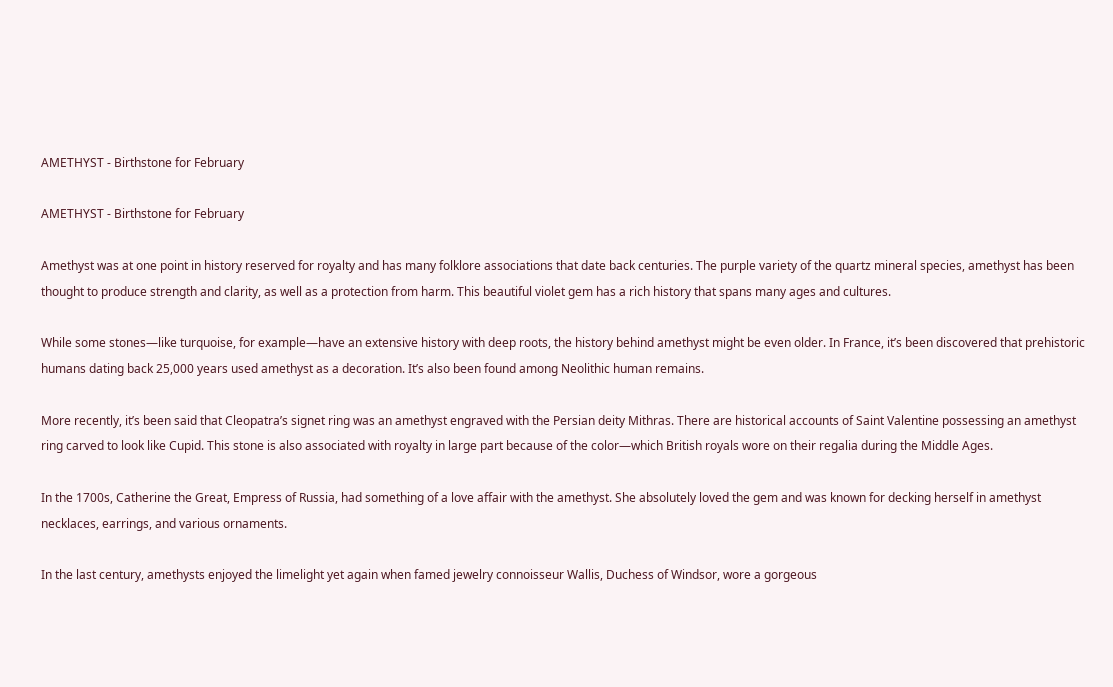AMETHYST - Birthstone for February

AMETHYST - Birthstone for February

Amethyst was at one point in history reserved for royalty and has many folklore associations that date back centuries. The purple variety of the quartz mineral species, amethyst has been thought to produce strength and clarity, as well as a protection from harm. This beautiful violet gem has a rich history that spans many ages and cultures.

While some stones—like turquoise, for example—have an extensive history with deep roots, the history behind amethyst might be even older. In France, it’s been discovered that prehistoric humans dating back 25,000 years used amethyst as a decoration. It’s also been found among Neolithic human remains.

More recently, it’s been said that Cleopatra’s signet ring was an amethyst engraved with the Persian deity Mithras. There are historical accounts of Saint Valentine possessing an amethyst ring carved to look like Cupid. This stone is also associated with royalty in large part because of the color—which British royals wore on their regalia during the Middle Ages.

In the 1700s, Catherine the Great, Empress of Russia, had something of a love affair with the amethyst. She absolutely loved the gem and was known for decking herself in amethyst necklaces, earrings, and various ornaments.

In the last century, amethysts enjoyed the limelight yet again when famed jewelry connoisseur Wallis, Duchess of Windsor, wore a gorgeous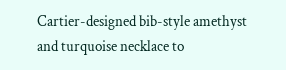Cartier-designed bib-style amethyst and turquoise necklace to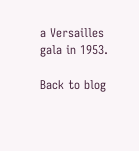a Versailles gala in 1953.

Back to blog